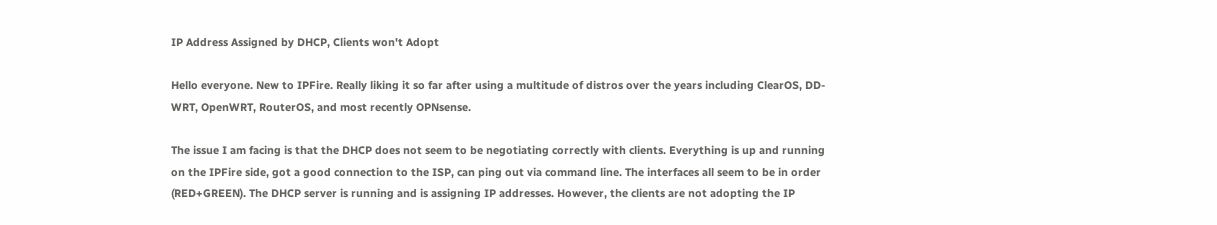IP Address Assigned by DHCP, Clients won't Adopt

Hello everyone. New to IPFire. Really liking it so far after using a multitude of distros over the years including ClearOS, DD-WRT, OpenWRT, RouterOS, and most recently OPNsense.

The issue I am facing is that the DHCP does not seem to be negotiating correctly with clients. Everything is up and running on the IPFire side, got a good connection to the ISP, can ping out via command line. The interfaces all seem to be in order (RED+GREEN). The DHCP server is running and is assigning IP addresses. However, the clients are not adopting the IP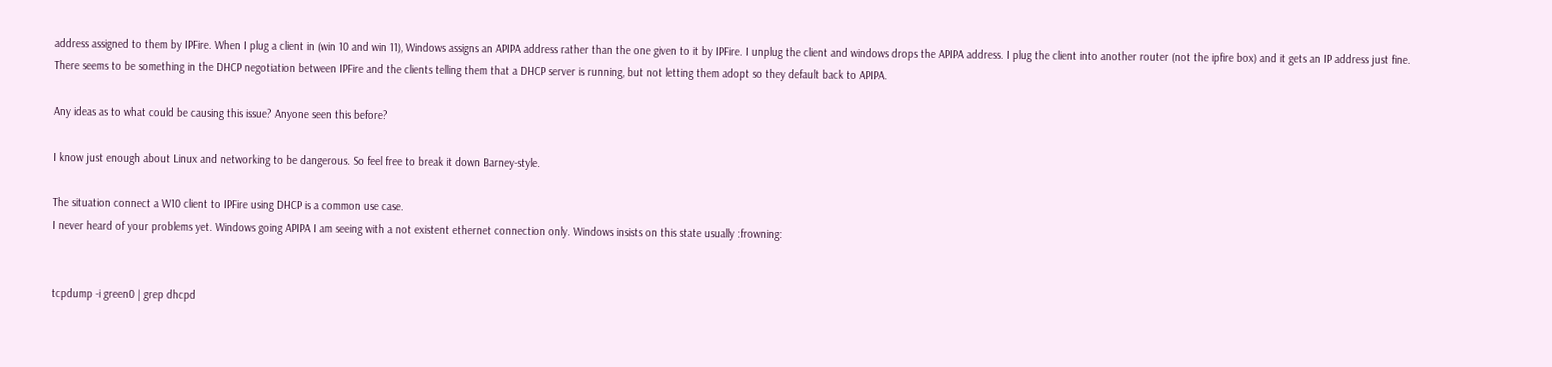address assigned to them by IPFire. When I plug a client in (win 10 and win 11), Windows assigns an APIPA address rather than the one given to it by IPFire. I unplug the client and windows drops the APIPA address. I plug the client into another router (not the ipfire box) and it gets an IP address just fine. There seems to be something in the DHCP negotiation between IPFire and the clients telling them that a DHCP server is running, but not letting them adopt so they default back to APIPA.

Any ideas as to what could be causing this issue? Anyone seen this before?

I know just enough about Linux and networking to be dangerous. So feel free to break it down Barney-style.

The situation connect a W10 client to IPFire using DHCP is a common use case.
I never heard of your problems yet. Windows going APIPA I am seeing with a not existent ethernet connection only. Windows insists on this state usually :frowning:


tcpdump -i green0 | grep dhcpd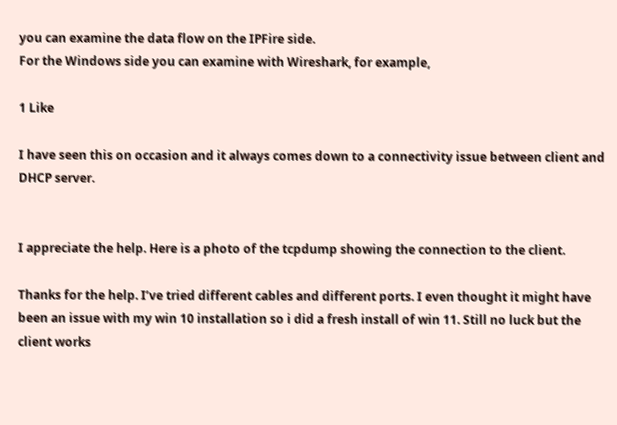you can examine the data flow on the IPFire side.
For the Windows side you can examine with Wireshark, for example,

1 Like

I have seen this on occasion and it always comes down to a connectivity issue between client and DHCP server.


I appreciate the help. Here is a photo of the tcpdump showing the connection to the client.

Thanks for the help. I’ve tried different cables and different ports. I even thought it might have been an issue with my win 10 installation so i did a fresh install of win 11. Still no luck but the client works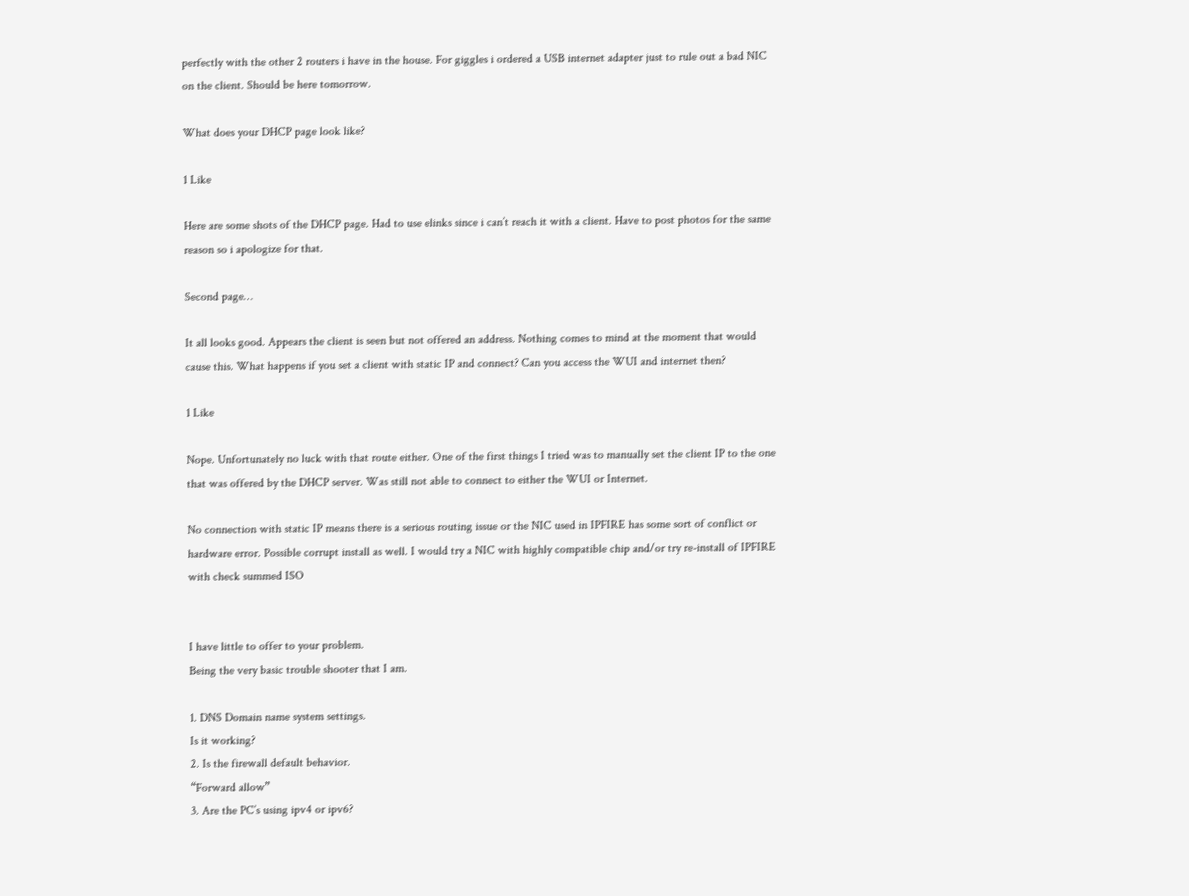perfectly with the other 2 routers i have in the house. For giggles i ordered a USB internet adapter just to rule out a bad NIC on the client. Should be here tomorrow.

What does your DHCP page look like?

1 Like

Here are some shots of the DHCP page. Had to use elinks since i can’t reach it with a client. Have to post photos for the same reason so i apologize for that.

Second page…

It all looks good. Appears the client is seen but not offered an address. Nothing comes to mind at the moment that would cause this. What happens if you set a client with static IP and connect? Can you access the WUI and internet then?

1 Like

Nope. Unfortunately no luck with that route either. One of the first things I tried was to manually set the client IP to the one that was offered by the DHCP server. Was still not able to connect to either the WUI or Internet.

No connection with static IP means there is a serious routing issue or the NIC used in IPFIRE has some sort of conflict or hardware error. Possible corrupt install as well. I would try a NIC with highly compatible chip and/or try re-install of IPFIRE with check summed ISO


I have little to offer to your problem.
Being the very basic trouble shooter that I am.

1. DNS Domain name system settings.
Is it working?
2. Is the firewall default behavior.
“Forward allow”
3. Are the PC’s using ipv4 or ipv6?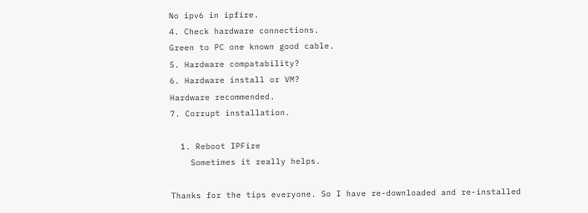No ipv6 in ipfire.
4. Check hardware connections.
Green to PC one known good cable.
5. Hardware compatability?
6. Hardware install or VM?
Hardware recommended.
7. Corrupt installation.

  1. Reboot IPFire
    Sometimes it really helps.

Thanks for the tips everyone. So I have re-downloaded and re-installed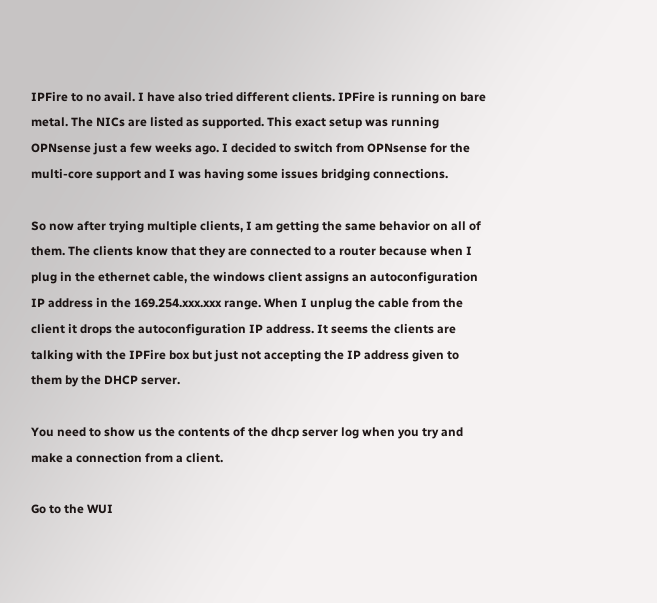IPFire to no avail. I have also tried different clients. IPFire is running on bare metal. The NICs are listed as supported. This exact setup was running OPNsense just a few weeks ago. I decided to switch from OPNsense for the multi-core support and I was having some issues bridging connections.

So now after trying multiple clients, I am getting the same behavior on all of them. The clients know that they are connected to a router because when I plug in the ethernet cable, the windows client assigns an autoconfiguration IP address in the 169.254.xxx.xxx range. When I unplug the cable from the client it drops the autoconfiguration IP address. It seems the clients are talking with the IPFire box but just not accepting the IP address given to them by the DHCP server.

You need to show us the contents of the dhcp server log when you try and make a connection from a client.

Go to the WUI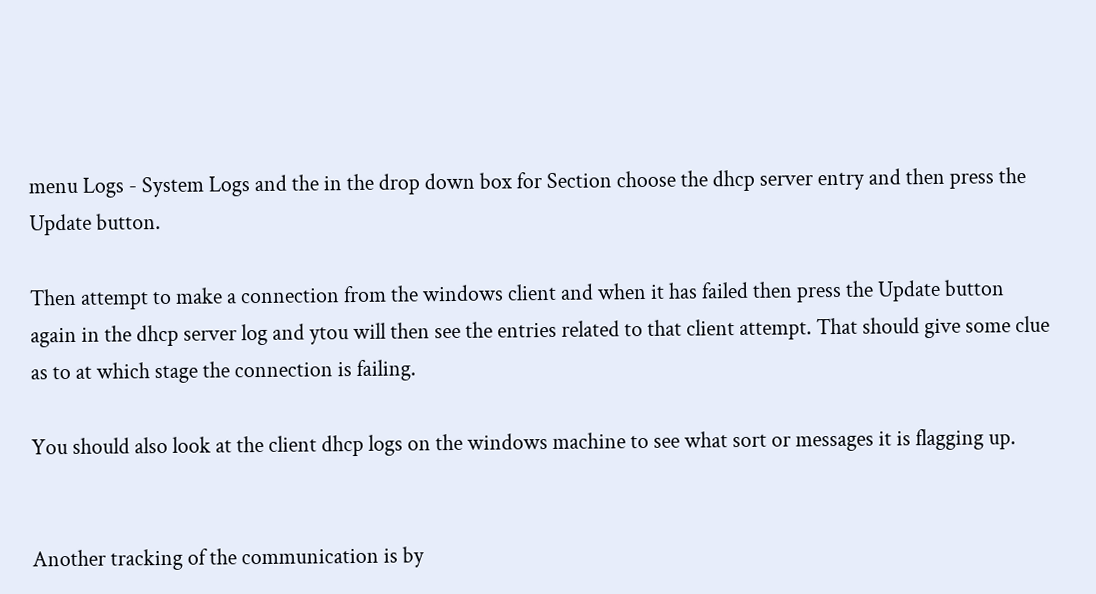menu Logs - System Logs and the in the drop down box for Section choose the dhcp server entry and then press the Update button.

Then attempt to make a connection from the windows client and when it has failed then press the Update button again in the dhcp server log and ytou will then see the entries related to that client attempt. That should give some clue as to at which stage the connection is failing.

You should also look at the client dhcp logs on the windows machine to see what sort or messages it is flagging up.


Another tracking of the communication is by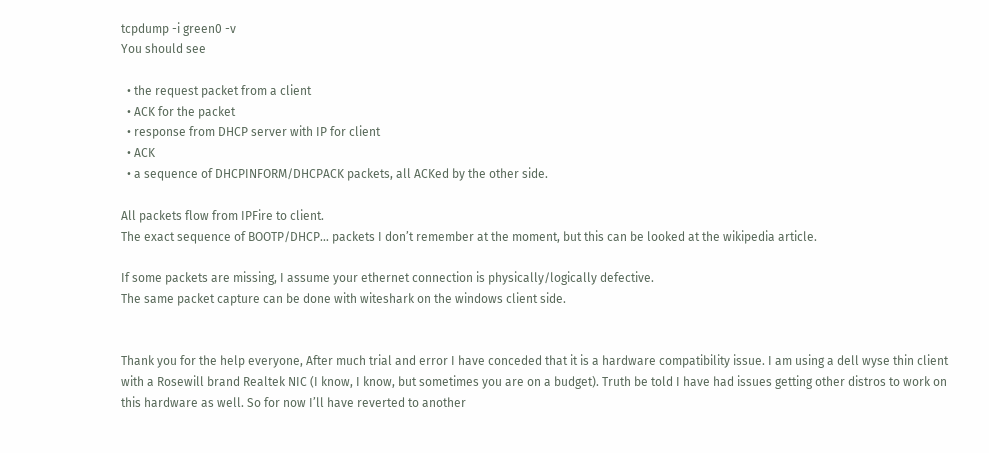tcpdump -i green0 -v
You should see

  • the request packet from a client
  • ACK for the packet
  • response from DHCP server with IP for client
  • ACK
  • a sequence of DHCPINFORM/DHCPACK packets, all ACKed by the other side.

All packets flow from IPFire to client.
The exact sequence of BOOTP/DHCP… packets I don’t remember at the moment, but this can be looked at the wikipedia article.

If some packets are missing, I assume your ethernet connection is physically/logically defective.
The same packet capture can be done with witeshark on the windows client side.


Thank you for the help everyone, After much trial and error I have conceded that it is a hardware compatibility issue. I am using a dell wyse thin client with a Rosewill brand Realtek NIC (I know, I know, but sometimes you are on a budget). Truth be told I have had issues getting other distros to work on this hardware as well. So for now I’ll have reverted to another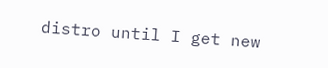distro until I get new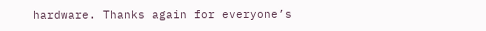hardware. Thanks again for everyone’s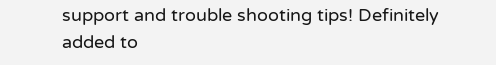support and trouble shooting tips! Definitely added to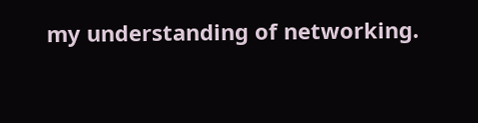my understanding of networking.